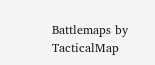Battlemaps by TacticalMap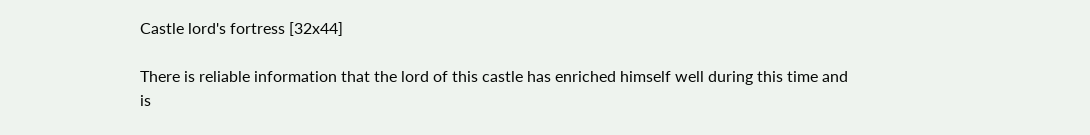Castle lord's fortress [32x44]

There is reliable information that the lord of this castle has enriched himself well during this time and is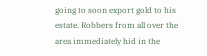going to soon export gold to his estate. Robbers from all over the area immediately hid in the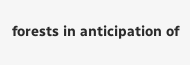forests in anticipation of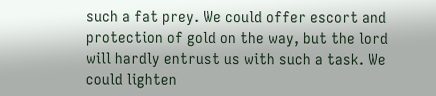such a fat prey. We could offer escort and protection of gold on the way, but the lord will hardly entrust us with such a task. We could lighten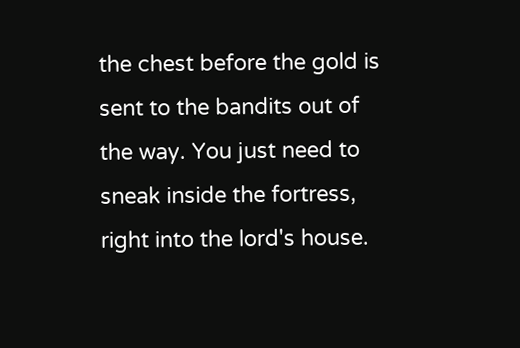the chest before the gold is sent to the bandits out of the way. You just need to sneak inside the fortress, right into the lord's house.